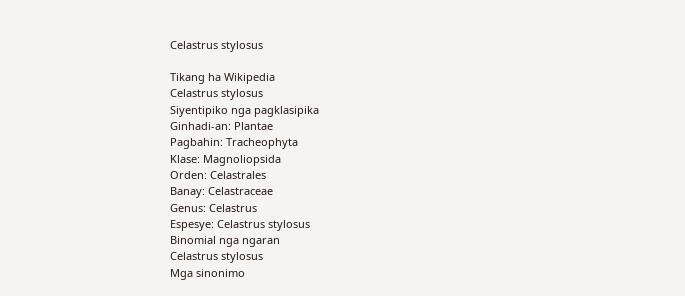Celastrus stylosus

Tikang ha Wikipedia
Celastrus stylosus
Siyentipiko nga pagklasipika
Ginhadi-an: Plantae
Pagbahin: Tracheophyta
Klase: Magnoliopsida
Orden: Celastrales
Banay: Celastraceae
Genus: Celastrus
Espesye: Celastrus stylosus
Binomial nga ngaran
Celastrus stylosus
Mga sinonimo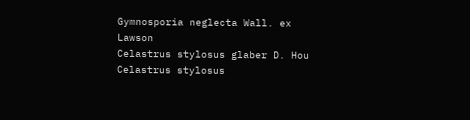Gymnosporia neglecta Wall. ex Lawson
Celastrus stylosus glaber D. Hou
Celastrus stylosus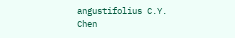angustifolius C.Y. Chen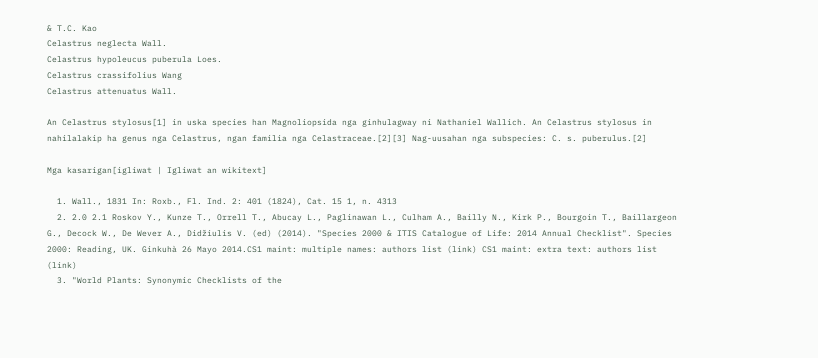& T.C. Kao
Celastrus neglecta Wall.
Celastrus hypoleucus puberula Loes.
Celastrus crassifolius Wang
Celastrus attenuatus Wall.

An Celastrus stylosus[1] in uska species han Magnoliopsida nga ginhulagway ni Nathaniel Wallich. An Celastrus stylosus in nahilalakip ha genus nga Celastrus, ngan familia nga Celastraceae.[2][3] Nag-uusahan nga subspecies: C. s. puberulus.[2]

Mga kasarigan[igliwat | Igliwat an wikitext]

  1. Wall., 1831 In: Roxb., Fl. Ind. 2: 401 (1824), Cat. 15 1, n. 4313
  2. 2.0 2.1 Roskov Y., Kunze T., Orrell T., Abucay L., Paglinawan L., Culham A., Bailly N., Kirk P., Bourgoin T., Baillargeon G., Decock W., De Wever A., Didžiulis V. (ed) (2014). "Species 2000 & ITIS Catalogue of Life: 2014 Annual Checklist". Species 2000: Reading, UK. Ginkuhà 26 Mayo 2014.CS1 maint: multiple names: authors list (link) CS1 maint: extra text: authors list (link)
  3. "World Plants: Synonymic Checklists of the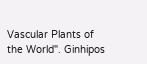Vascular Plants of the World". Ginhipos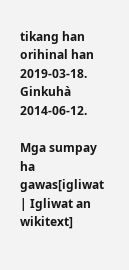tikang han orihinal han 2019-03-18. Ginkuhà 2014-06-12.

Mga sumpay ha gawas[igliwat | Igliwat an wikitext]